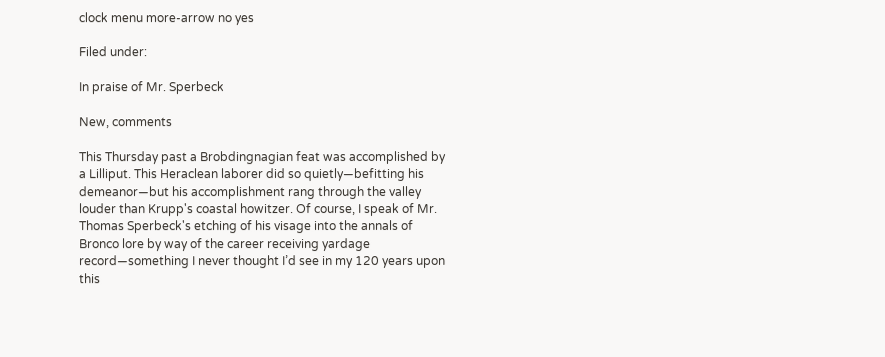clock menu more-arrow no yes

Filed under:

In praise of Mr. Sperbeck

New, comments

This Thursday past a Brobdingnagian feat was accomplished by a Lilliput. This Heraclean laborer did so quietly—befitting his demeanor—but his accomplishment rang through the valley louder than Krupp's coastal howitzer. Of course, I speak of Mr. Thomas Sperbeck's etching of his visage into the annals of Bronco lore by way of the career receiving yardage record—something I never thought I’d see in my 120 years upon this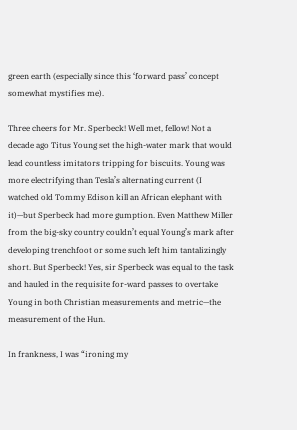green earth (especially since this ‘forward pass’ concept somewhat mystifies me).

Three cheers for Mr. Sperbeck! Well met, fellow! Not a decade ago Titus Young set the high-water mark that would lead countless imitators tripping for biscuits. Young was more electrifying than Tesla’s alternating current (I watched old Tommy Edison kill an African elephant with it)—but Sperbeck had more gumption. Even Matthew Miller from the big-sky country couldn’t equal Young’s mark after developing trenchfoot or some such left him tantalizingly short. But Sperbeck! Yes, sir Sperbeck was equal to the task and hauled in the requisite for-ward passes to overtake Young in both Christian measurements and metric—the measurement of the Hun.

In frankness, I was “ironing my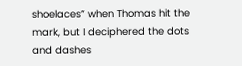shoelaces” when Thomas hit the mark, but I deciphered the dots and dashes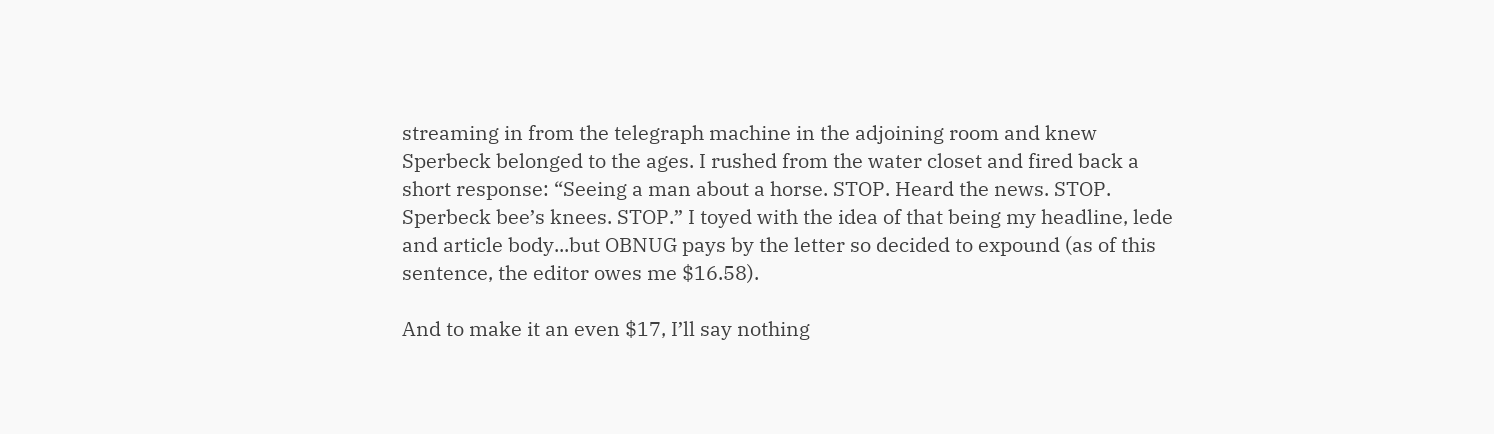streaming in from the telegraph machine in the adjoining room and knew Sperbeck belonged to the ages. I rushed from the water closet and fired back a short response: “Seeing a man about a horse. STOP. Heard the news. STOP. Sperbeck bee’s knees. STOP.” I toyed with the idea of that being my headline, lede and article body...but OBNUG pays by the letter so decided to expound (as of this sentence, the editor owes me $16.58).

And to make it an even $17, I’ll say nothing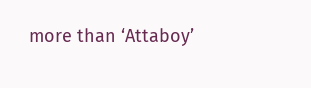more than ‘Attaboy’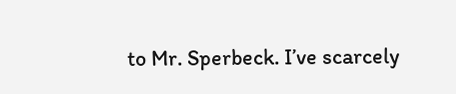to Mr. Sperbeck. I’ve scarcely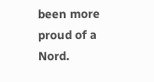been more proud of a Nord.